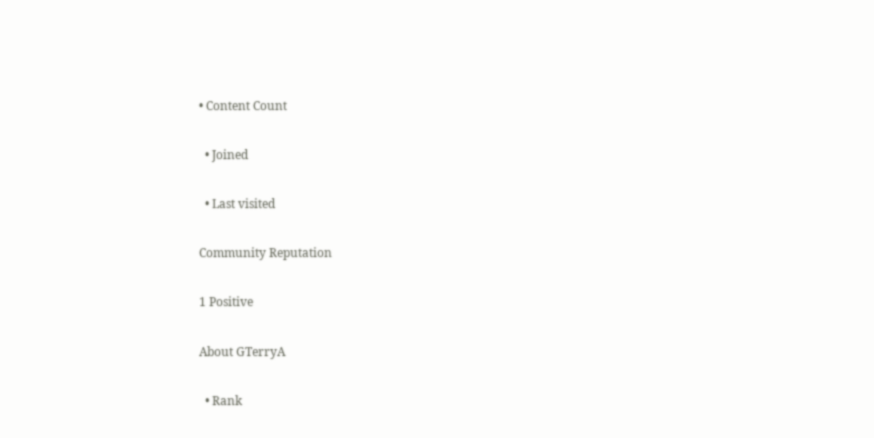• Content Count

  • Joined

  • Last visited

Community Reputation

1 Positive

About GTerryA

  • Rank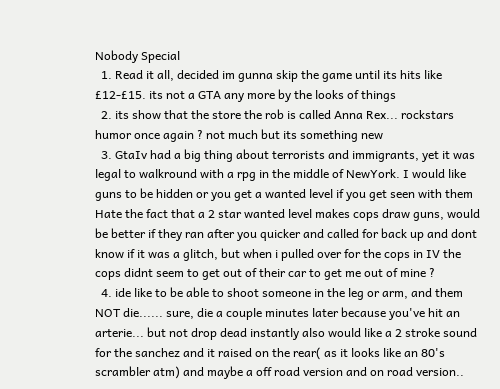Nobody Special
  1. Read it all, decided im gunna skip the game until its hits like £12-£15. its not a GTA any more by the looks of things
  2. its show that the store the rob is called Anna Rex... rockstars humor once again ? not much but its something new
  3. GtaIv had a big thing about terrorists and immigrants, yet it was legal to walkround with a rpg in the middle of NewYork. I would like guns to be hidden or you get a wanted level if you get seen with them Hate the fact that a 2 star wanted level makes cops draw guns, would be better if they ran after you quicker and called for back up and dont know if it was a glitch, but when i pulled over for the cops in IV the cops didnt seem to get out of their car to get me out of mine ?
  4. ide like to be able to shoot someone in the leg or arm, and them NOT die...... sure, die a couple minutes later because you've hit an arterie... but not drop dead instantly also would like a 2 stroke sound for the sanchez and it raised on the rear( as it looks like an 80's scrambler atm) and maybe a off road version and on road version..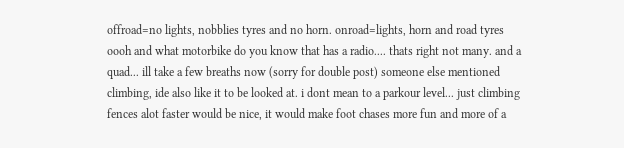offroad=no lights, nobblies tyres and no horn. onroad=lights, horn and road tyres oooh and what motorbike do you know that has a radio.... thats right not many. and a quad... ill take a few breaths now (sorry for double post) someone else mentioned climbing, ide also like it to be looked at. i dont mean to a parkour level... just climbing fences alot faster would be nice, it would make foot chases more fun and more of a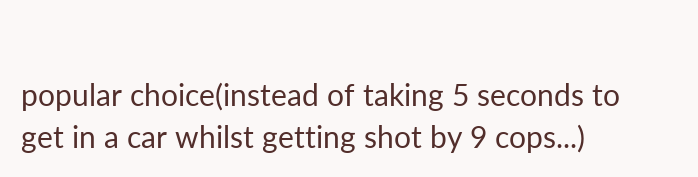popular choice(instead of taking 5 seconds to get in a car whilst getting shot by 9 cops...)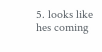5. looks like hes coming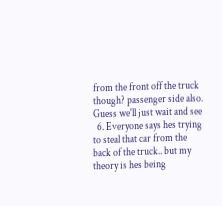from the front off the truck though? passenger side also. Guess we'll just wait and see
  6. Everyone says hes trying to steal that car from the back of the truck.. but my theory is hes being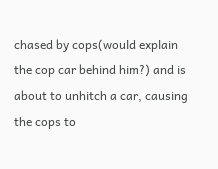chased by cops(would explain the cop car behind him?) and is about to unhitch a car, causing the cops to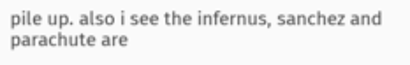pile up. also i see the infernus, sanchez and parachute are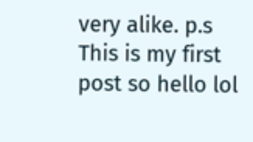very alike. p.s This is my first post so hello lol